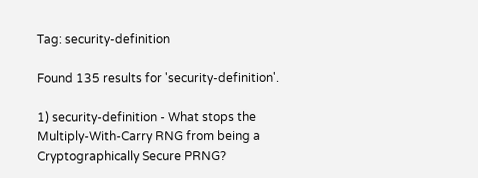Tag: security-definition

Found 135 results for 'security-definition'.

1) security-definition - What stops the Multiply-With-Carry RNG from being a Cryptographically Secure PRNG?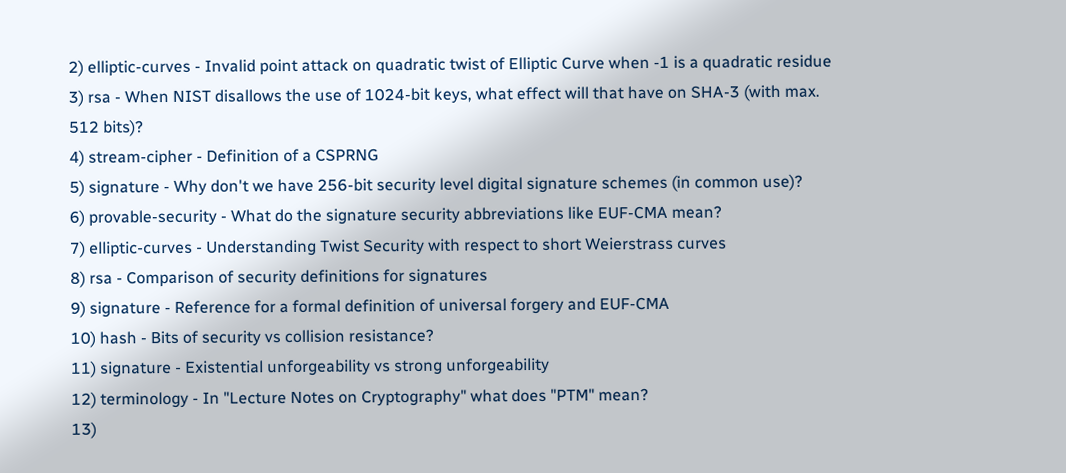2) elliptic-curves - Invalid point attack on quadratic twist of Elliptic Curve when -1 is a quadratic residue
3) rsa - When NIST disallows the use of 1024-bit keys, what effect will that have on SHA-3 (with max. 512 bits)?
4) stream-cipher - Definition of a CSPRNG
5) signature - Why don't we have 256-bit security level digital signature schemes (in common use)?
6) provable-security - What do the signature security abbreviations like EUF-CMA mean?
7) elliptic-curves - Understanding Twist Security with respect to short Weierstrass curves
8) rsa - Comparison of security definitions for signatures
9) signature - Reference for a formal definition of universal forgery and EUF-CMA
10) hash - Bits of security vs collision resistance?
11) signature - Existential unforgeability vs strong unforgeability
12) terminology - In "Lecture Notes on Cryptography" what does "PTM" mean?
13)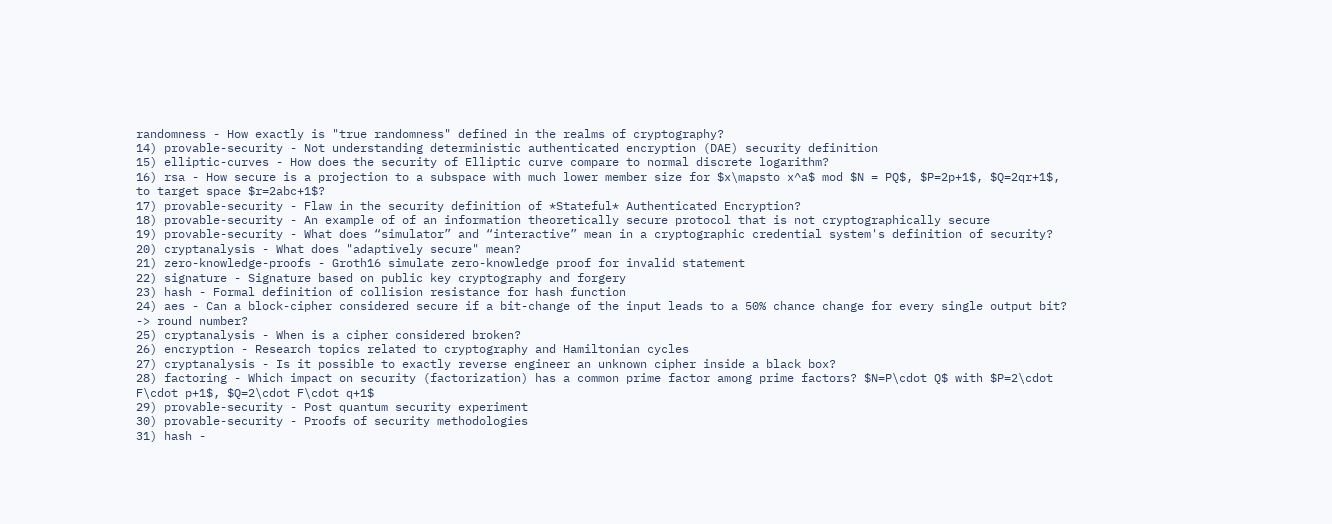randomness - How exactly is "true randomness" defined in the realms of cryptography?
14) provable-security - Not understanding deterministic authenticated encryption (DAE) security definition
15) elliptic-curves - How does the security of Elliptic curve compare to normal discrete logarithm?
16) rsa - How secure is a projection to a subspace with much lower member size for $x\mapsto x^a$ mod $N = PQ$, $P=2p+1$, $Q=2qr+1$, to target space $r=2abc+1$?
17) provable-security - Flaw in the security definition of *Stateful* Authenticated Encryption?
18) provable-security - An example of of an information theoretically secure protocol that is not cryptographically secure
19) provable-security - What does “simulator” and “interactive” mean in a cryptographic credential system's definition of security?
20) cryptanalysis - What does "adaptively secure" mean?
21) zero-knowledge-proofs - Groth16 simulate zero-knowledge proof for invalid statement
22) signature - Signature based on public key cryptography and forgery
23) hash - Formal definition of collision resistance for hash function
24) aes - Can a block-cipher considered secure if a bit-change of the input leads to a 50% chance change for every single output bit? -> round number?
25) cryptanalysis - When is a cipher considered broken?
26) encryption - Research topics related to cryptography and Hamiltonian cycles
27) cryptanalysis - Is it possible to exactly reverse engineer an unknown cipher inside a black box?
28) factoring - Which impact on security (factorization) has a common prime factor among prime factors? $N=P\cdot Q$ with $P=2\cdot F\cdot p+1$, $Q=2\cdot F\cdot q+1$
29) provable-security - Post quantum security experiment
30) provable-security - Proofs of security methodologies
31) hash -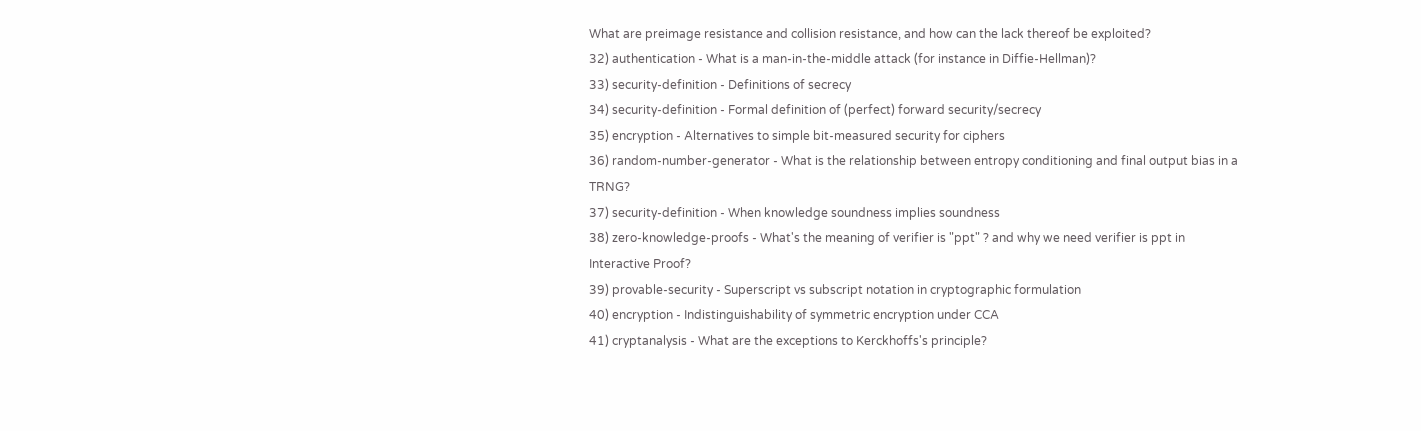What are preimage resistance and collision resistance, and how can the lack thereof be exploited?
32) authentication - What is a man-in-the-middle attack (for instance in Diffie-Hellman)?
33) security-definition - Definitions of secrecy
34) security-definition - Formal definition of (perfect) forward security/secrecy
35) encryption - Alternatives to simple bit-measured security for ciphers
36) random-number-generator - What is the relationship between entropy conditioning and final output bias in a TRNG?
37) security-definition - When knowledge soundness implies soundness
38) zero-knowledge-proofs - What's the meaning of verifier is "ppt" ? and why we need verifier is ppt in Interactive Proof?
39) provable-security - Superscript vs subscript notation in cryptographic formulation
40) encryption - Indistinguishability of symmetric encryption under CCA
41) cryptanalysis - What are the exceptions to Kerckhoffs's principle?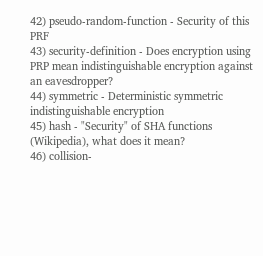42) pseudo-random-function - Security of this PRF
43) security-definition - Does encryption using PRP mean indistinguishable encryption against an eavesdropper?
44) symmetric - Deterministic symmetric indistinguishable encryption
45) hash - "Security" of SHA functions (Wikipedia), what does it mean?
46) collision-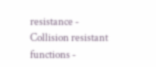resistance - Collision resistant functions -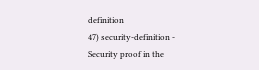definition
47) security-definition - Security proof in the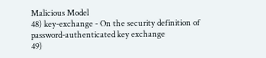Malicious Model
48) key-exchange - On the security definition of password-authenticated key exchange
49)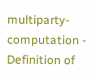multiparty-computation - Definition of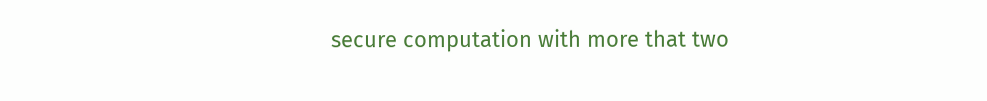secure computation with more that two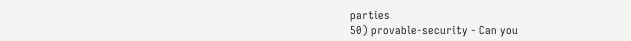parties
50) provable-security - Can you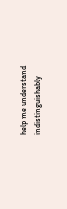help me understand indistinguishably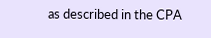as described in the CPA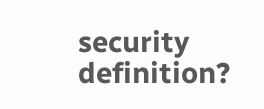security definition?